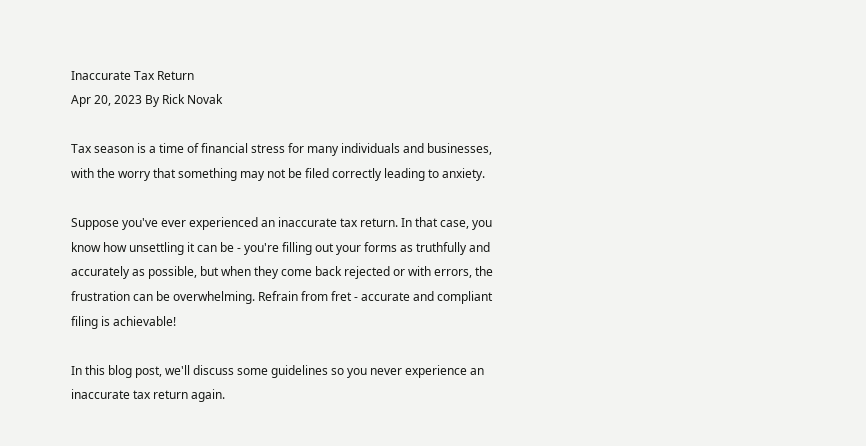Inaccurate Tax Return
Apr 20, 2023 By Rick Novak

Tax season is a time of financial stress for many individuals and businesses, with the worry that something may not be filed correctly leading to anxiety.

Suppose you've ever experienced an inaccurate tax return. In that case, you know how unsettling it can be - you're filling out your forms as truthfully and accurately as possible, but when they come back rejected or with errors, the frustration can be overwhelming. Refrain from fret - accurate and compliant filing is achievable!

In this blog post, we'll discuss some guidelines so you never experience an inaccurate tax return again.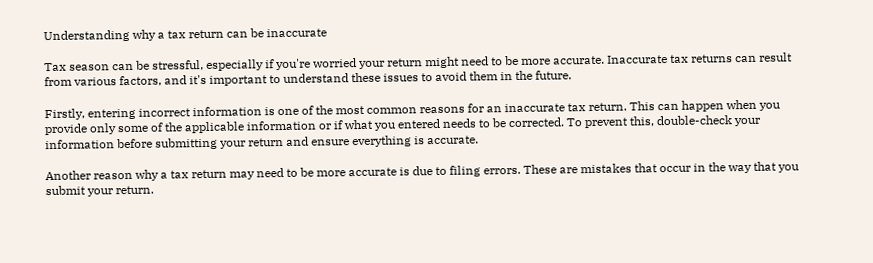Understanding why a tax return can be inaccurate

Tax season can be stressful, especially if you're worried your return might need to be more accurate. Inaccurate tax returns can result from various factors, and it's important to understand these issues to avoid them in the future.

Firstly, entering incorrect information is one of the most common reasons for an inaccurate tax return. This can happen when you provide only some of the applicable information or if what you entered needs to be corrected. To prevent this, double-check your information before submitting your return and ensure everything is accurate.

Another reason why a tax return may need to be more accurate is due to filing errors. These are mistakes that occur in the way that you submit your return.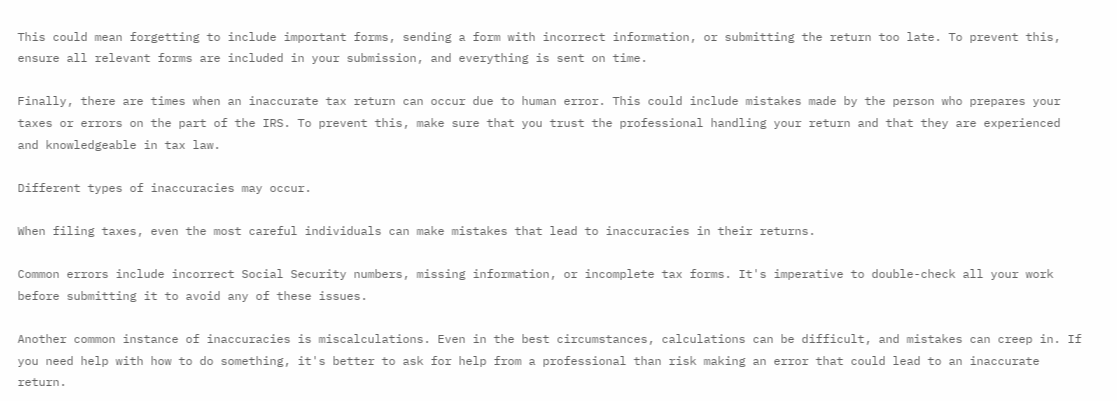This could mean forgetting to include important forms, sending a form with incorrect information, or submitting the return too late. To prevent this, ensure all relevant forms are included in your submission, and everything is sent on time.

Finally, there are times when an inaccurate tax return can occur due to human error. This could include mistakes made by the person who prepares your taxes or errors on the part of the IRS. To prevent this, make sure that you trust the professional handling your return and that they are experienced and knowledgeable in tax law.

Different types of inaccuracies may occur.

When filing taxes, even the most careful individuals can make mistakes that lead to inaccuracies in their returns.

Common errors include incorrect Social Security numbers, missing information, or incomplete tax forms. It's imperative to double-check all your work before submitting it to avoid any of these issues.

Another common instance of inaccuracies is miscalculations. Even in the best circumstances, calculations can be difficult, and mistakes can creep in. If you need help with how to do something, it's better to ask for help from a professional than risk making an error that could lead to an inaccurate return.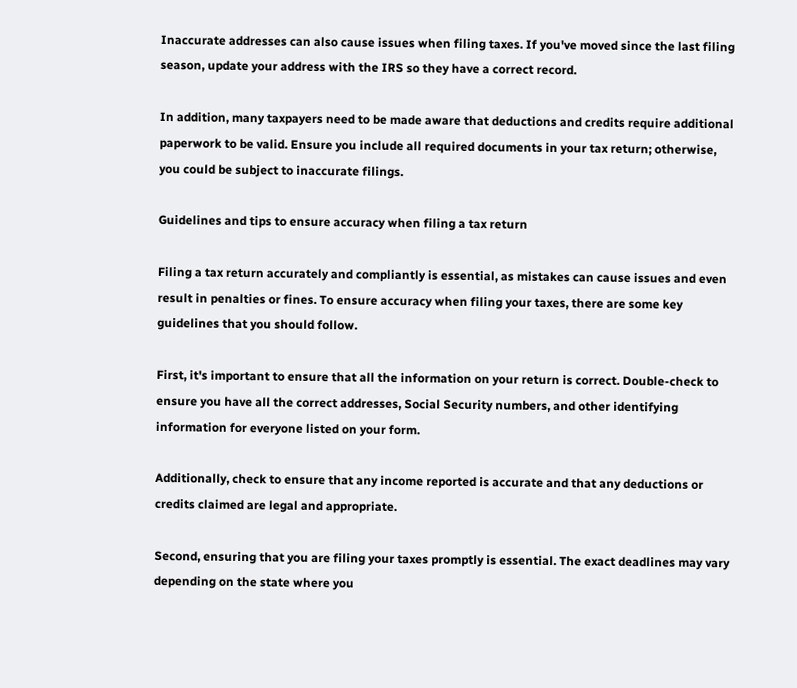Inaccurate addresses can also cause issues when filing taxes. If you've moved since the last filing season, update your address with the IRS so they have a correct record.

In addition, many taxpayers need to be made aware that deductions and credits require additional paperwork to be valid. Ensure you include all required documents in your tax return; otherwise, you could be subject to inaccurate filings.

Guidelines and tips to ensure accuracy when filing a tax return

Filing a tax return accurately and compliantly is essential, as mistakes can cause issues and even result in penalties or fines. To ensure accuracy when filing your taxes, there are some key guidelines that you should follow.

First, it's important to ensure that all the information on your return is correct. Double-check to ensure you have all the correct addresses, Social Security numbers, and other identifying information for everyone listed on your form.

Additionally, check to ensure that any income reported is accurate and that any deductions or credits claimed are legal and appropriate.

Second, ensuring that you are filing your taxes promptly is essential. The exact deadlines may vary depending on the state where you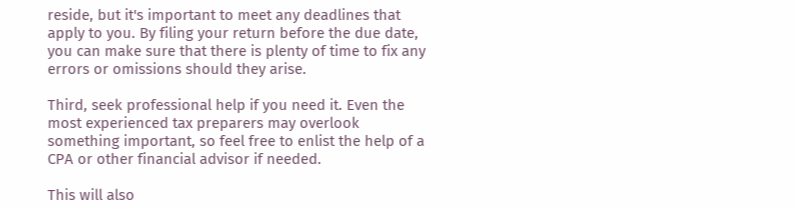reside, but it's important to meet any deadlines that apply to you. By filing your return before the due date, you can make sure that there is plenty of time to fix any errors or omissions should they arise.

Third, seek professional help if you need it. Even the most experienced tax preparers may overlook something important, so feel free to enlist the help of a CPA or other financial advisor if needed.

This will also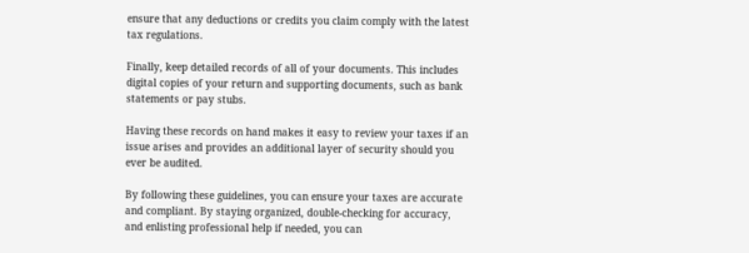ensure that any deductions or credits you claim comply with the latest tax regulations.

Finally, keep detailed records of all of your documents. This includes digital copies of your return and supporting documents, such as bank statements or pay stubs.

Having these records on hand makes it easy to review your taxes if an issue arises and provides an additional layer of security should you ever be audited.

By following these guidelines, you can ensure your taxes are accurate and compliant. By staying organized, double-checking for accuracy, and enlisting professional help if needed, you can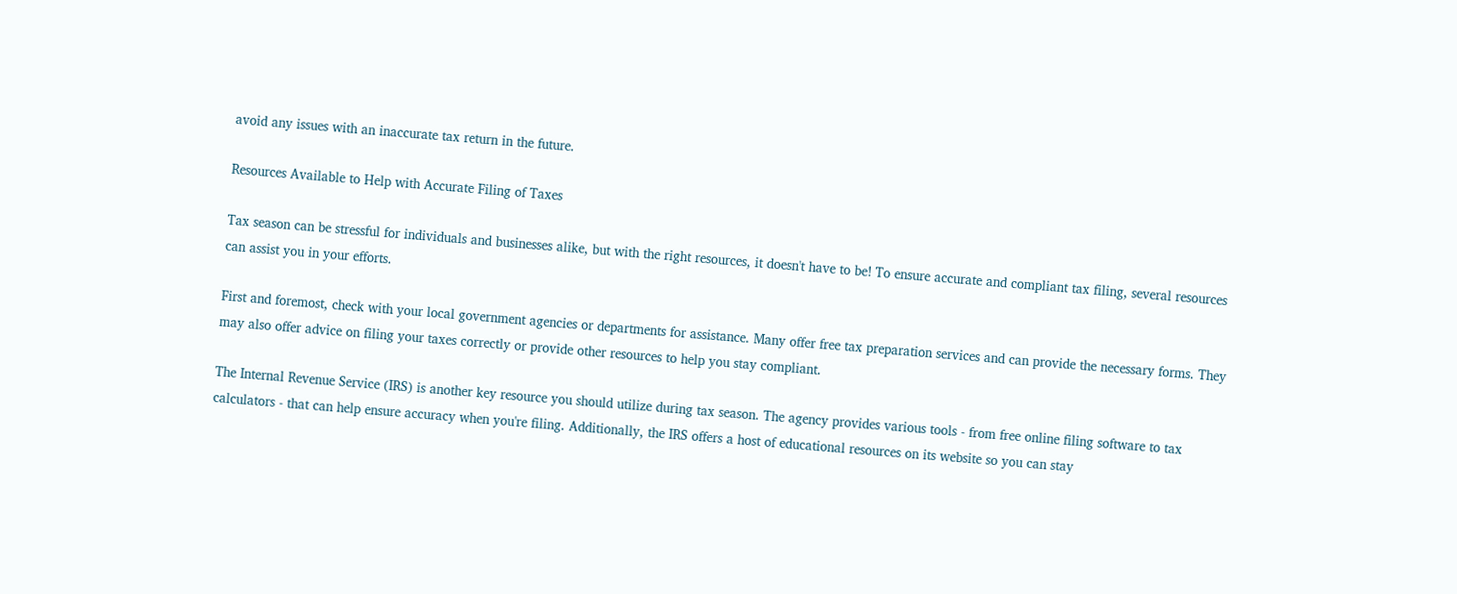avoid any issues with an inaccurate tax return in the future.

Resources Available to Help with Accurate Filing of Taxes

Tax season can be stressful for individuals and businesses alike, but with the right resources, it doesn't have to be! To ensure accurate and compliant tax filing, several resources can assist you in your efforts.

First and foremost, check with your local government agencies or departments for assistance. Many offer free tax preparation services and can provide the necessary forms. They may also offer advice on filing your taxes correctly or provide other resources to help you stay compliant.

The Internal Revenue Service (IRS) is another key resource you should utilize during tax season. The agency provides various tools - from free online filing software to tax calculators - that can help ensure accuracy when you're filing. Additionally, the IRS offers a host of educational resources on its website so you can stay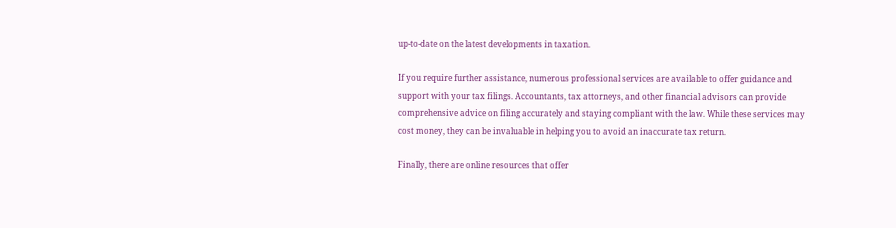up-to-date on the latest developments in taxation.

If you require further assistance, numerous professional services are available to offer guidance and support with your tax filings. Accountants, tax attorneys, and other financial advisors can provide comprehensive advice on filing accurately and staying compliant with the law. While these services may cost money, they can be invaluable in helping you to avoid an inaccurate tax return.

Finally, there are online resources that offer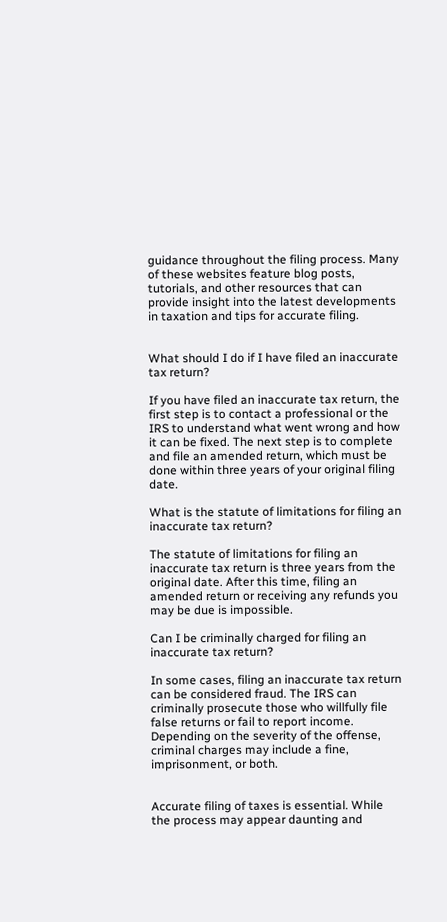guidance throughout the filing process. Many of these websites feature blog posts, tutorials, and other resources that can provide insight into the latest developments in taxation and tips for accurate filing.


What should I do if I have filed an inaccurate tax return?

If you have filed an inaccurate tax return, the first step is to contact a professional or the IRS to understand what went wrong and how it can be fixed. The next step is to complete and file an amended return, which must be done within three years of your original filing date.

What is the statute of limitations for filing an inaccurate tax return?

The statute of limitations for filing an inaccurate tax return is three years from the original date. After this time, filing an amended return or receiving any refunds you may be due is impossible.

Can I be criminally charged for filing an inaccurate tax return?

In some cases, filing an inaccurate tax return can be considered fraud. The IRS can criminally prosecute those who willfully file false returns or fail to report income. Depending on the severity of the offense, criminal charges may include a fine, imprisonment, or both.


Accurate filing of taxes is essential. While the process may appear daunting and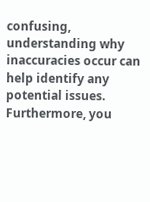confusing, understanding why inaccuracies occur can help identify any potential issues. Furthermore, you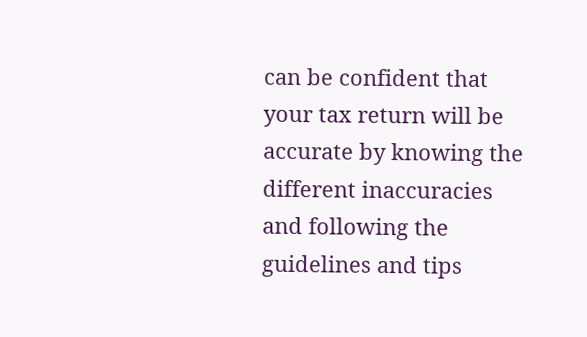can be confident that your tax return will be accurate by knowing the different inaccuracies and following the guidelines and tips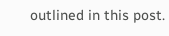outlined in this post.